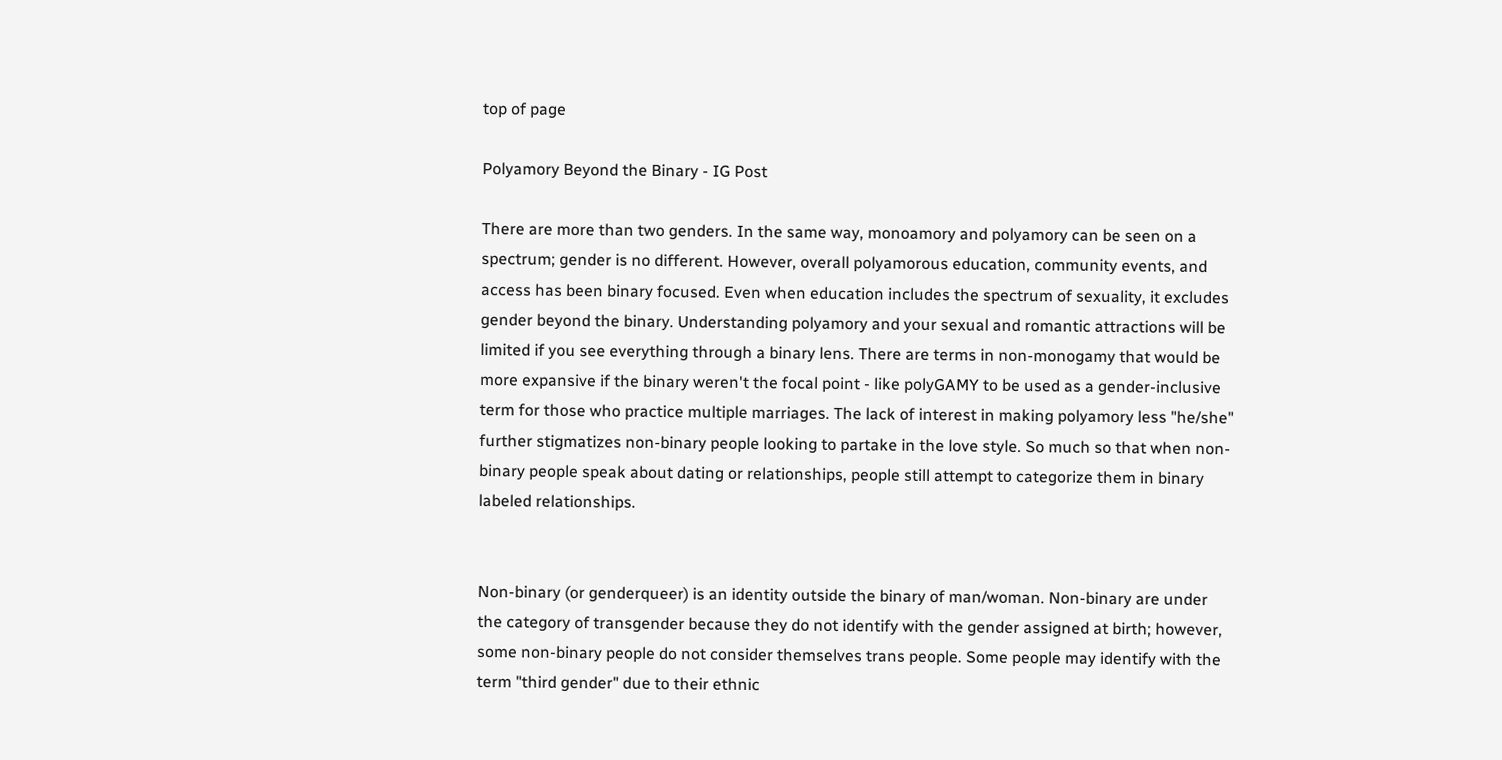top of page

Polyamory Beyond the Binary - IG Post

There are more than two genders. In the same way, monoamory and polyamory can be seen on a spectrum; gender is no different. However, overall polyamorous education, community events, and access has been binary focused. Even when education includes the spectrum of sexuality, it excludes gender beyond the binary. Understanding polyamory and your sexual and romantic attractions will be limited if you see everything through a binary lens. There are terms in non-monogamy that would be more expansive if the binary weren't the focal point - like polyGAMY to be used as a gender-inclusive term for those who practice multiple marriages. The lack of interest in making polyamory less "he/she" further stigmatizes non-binary people looking to partake in the love style. So much so that when non-binary people speak about dating or relationships, people still attempt to categorize them in binary labeled relationships.


Non-binary (or genderqueer) is an identity outside the binary of man/woman. Non-binary are under the category of transgender because they do not identify with the gender assigned at birth; however, some non-binary people do not consider themselves trans people. Some people may identify with the term "third gender" due to their ethnic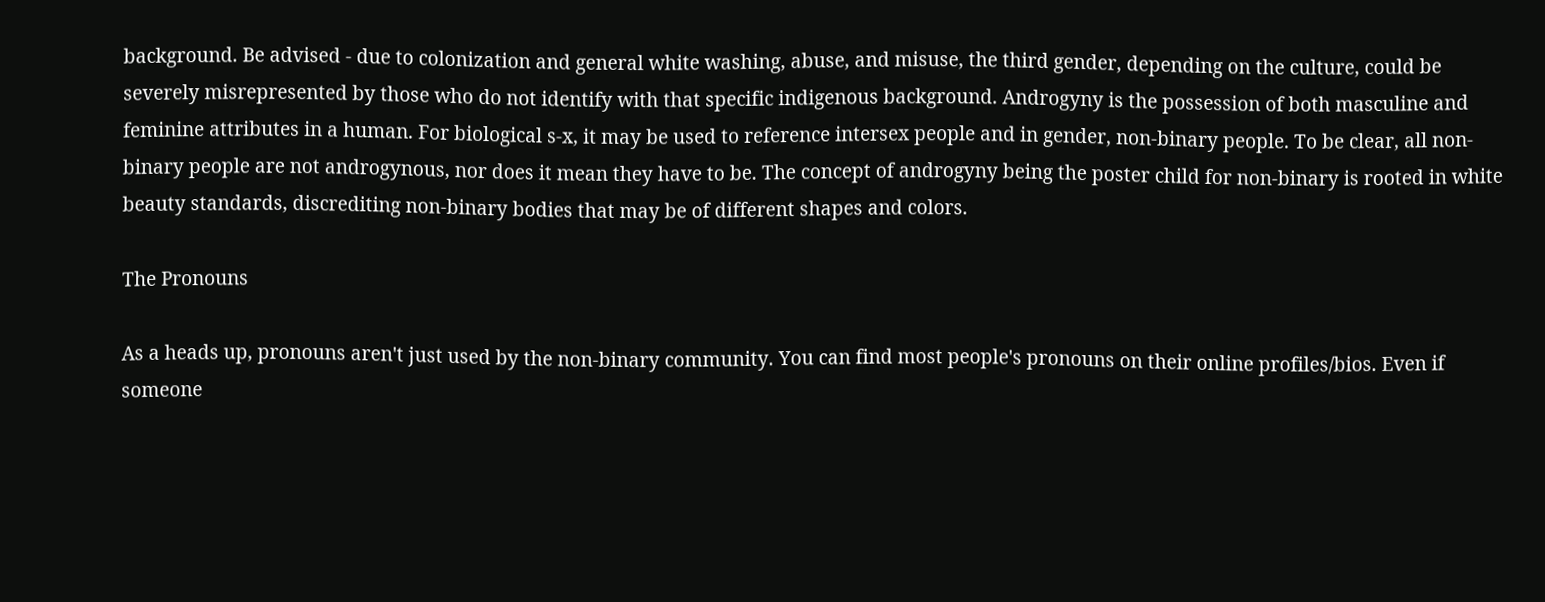background. Be advised - due to colonization and general white washing, abuse, and misuse, the third gender, depending on the culture, could be severely misrepresented by those who do not identify with that specific indigenous background. Androgyny is the possession of both masculine and feminine attributes in a human. For biological s-x, it may be used to reference intersex people and in gender, non-binary people. To be clear, all non-binary people are not androgynous, nor does it mean they have to be. The concept of androgyny being the poster child for non-binary is rooted in white beauty standards, discrediting non-binary bodies that may be of different shapes and colors.

The Pronouns

As a heads up, pronouns aren't just used by the non-binary community. You can find most people's pronouns on their online profiles/bios. Even if someone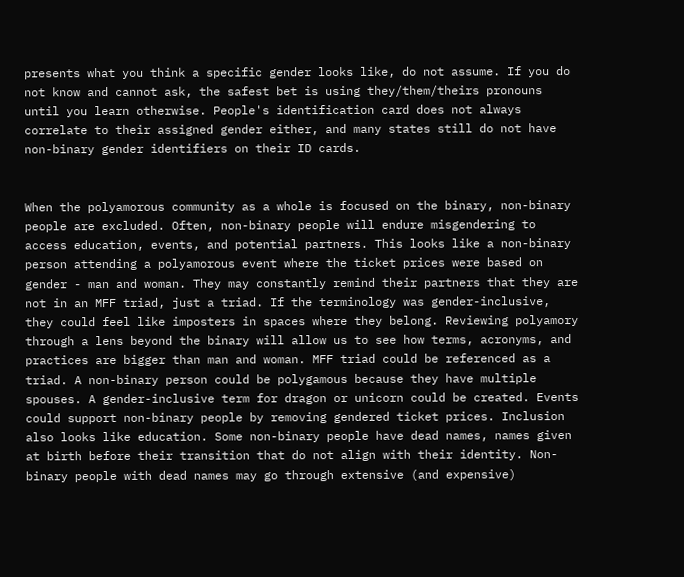presents what you think a specific gender looks like, do not assume. If you do not know and cannot ask, the safest bet is using they/them/theirs pronouns until you learn otherwise. People's identification card does not always correlate to their assigned gender either, and many states still do not have non-binary gender identifiers on their ID cards.


When the polyamorous community as a whole is focused on the binary, non-binary people are excluded. Often, non-binary people will endure misgendering to access education, events, and potential partners. This looks like a non-binary person attending a polyamorous event where the ticket prices were based on gender - man and woman. They may constantly remind their partners that they are not in an MFF triad, just a triad. If the terminology was gender-inclusive, they could feel like imposters in spaces where they belong. Reviewing polyamory through a lens beyond the binary will allow us to see how terms, acronyms, and practices are bigger than man and woman. MFF triad could be referenced as a triad. A non-binary person could be polygamous because they have multiple spouses. A gender-inclusive term for dragon or unicorn could be created. Events could support non-binary people by removing gendered ticket prices. Inclusion also looks like education. Some non-binary people have dead names, names given at birth before their transition that do not align with their identity. Non-binary people with dead names may go through extensive (and expensive)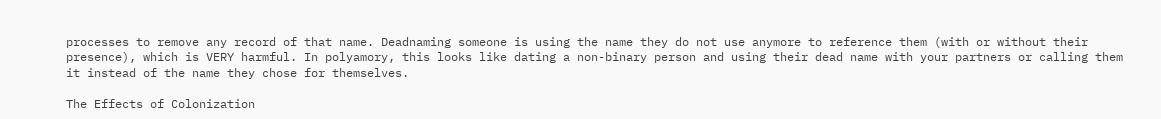processes to remove any record of that name. Deadnaming someone is using the name they do not use anymore to reference them (with or without their presence), which is VERY harmful. In polyamory, this looks like dating a non-binary person and using their dead name with your partners or calling them it instead of the name they chose for themselves.

The Effects of Colonization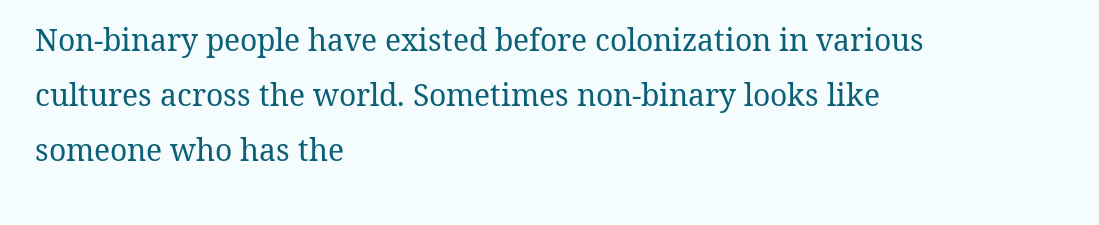Non-binary people have existed before colonization in various cultures across the world. Sometimes non-binary looks like someone who has the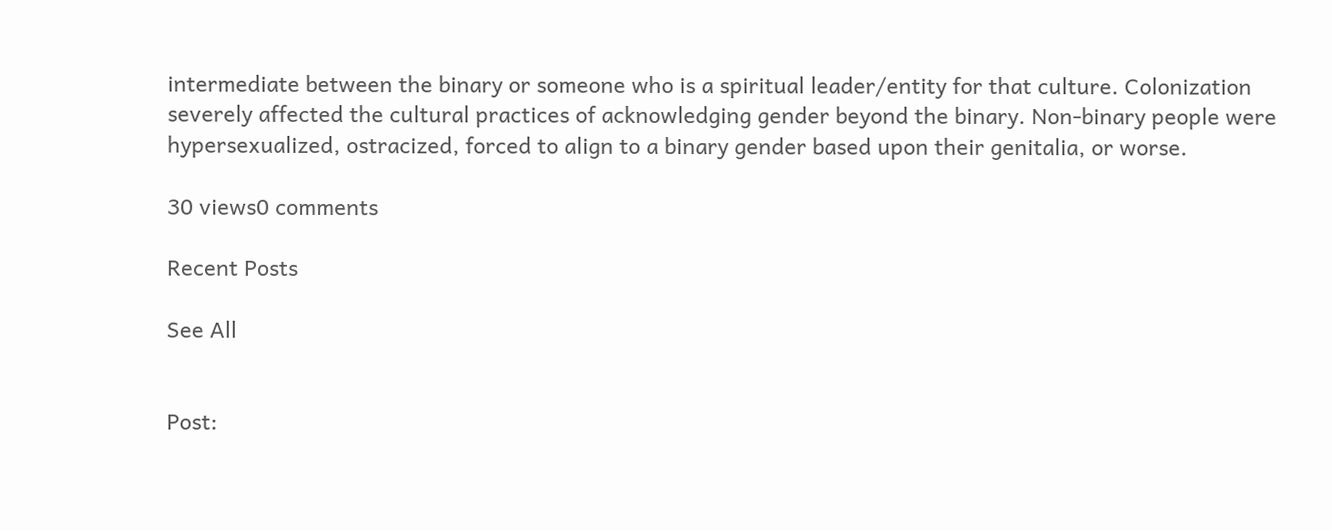intermediate between the binary or someone who is a spiritual leader/entity for that culture. Colonization severely affected the cultural practices of acknowledging gender beyond the binary. Non-binary people were hypersexualized, ostracized, forced to align to a binary gender based upon their genitalia, or worse.

30 views0 comments

Recent Posts

See All


Post: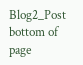Blog2_Post
bottom of page